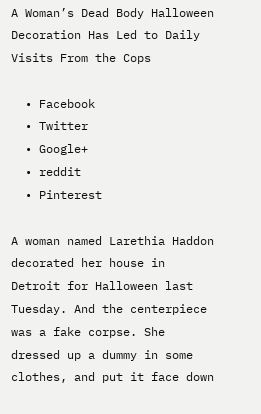A Woman’s Dead Body Halloween Decoration Has Led to Daily Visits From the Cops

  • Facebook
  • Twitter
  • Google+
  • reddit
  • Pinterest

A woman named Larethia Haddon decorated her house in Detroit for Halloween last Tuesday. And the centerpiece was a fake corpse. She dressed up a dummy in some clothes, and put it face down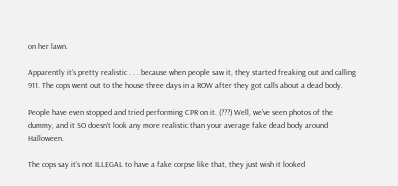on her lawn.

Apparently it’s pretty realistic . . . because when people saw it, they started freaking out and calling 911. The cops went out to the house three days in a ROW after they got calls about a dead body.

People have even stopped and tried performing CPR on it. (???) Well, we’ve seen photos of the dummy, and it SO doesn’t look any more realistic than your average fake dead body around Halloween.

The cops say it’s not ILLEGAL to have a fake corpse like that, they just wish it looked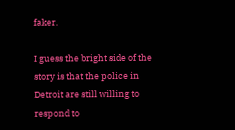faker.

I guess the bright side of the story is that the police in Detroit are still willing to respond to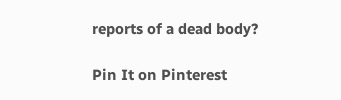reports of a dead body?

Pin It on Pinterest